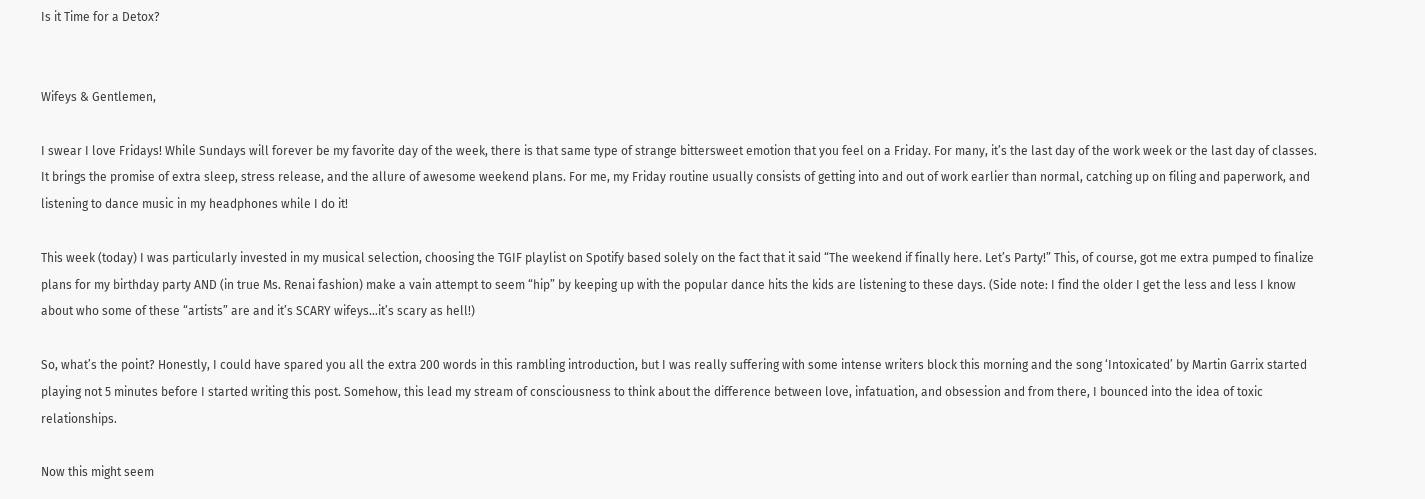Is it Time for a Detox?


Wifeys & Gentlemen,

I swear I love Fridays! While Sundays will forever be my favorite day of the week, there is that same type of strange bittersweet emotion that you feel on a Friday. For many, it’s the last day of the work week or the last day of classes. It brings the promise of extra sleep, stress release, and the allure of awesome weekend plans. For me, my Friday routine usually consists of getting into and out of work earlier than normal, catching up on filing and paperwork, and listening to dance music in my headphones while I do it!

This week (today) I was particularly invested in my musical selection, choosing the TGIF playlist on Spotify based solely on the fact that it said “The weekend if finally here. Let’s Party!” This, of course, got me extra pumped to finalize plans for my birthday party AND (in true Ms. Renai fashion) make a vain attempt to seem “hip” by keeping up with the popular dance hits the kids are listening to these days. (Side note: I find the older I get the less and less I know about who some of these “artists” are and it’s SCARY wifeys…it’s scary as hell!)

So, what’s the point? Honestly, I could have spared you all the extra 200 words in this rambling introduction, but I was really suffering with some intense writers block this morning and the song ‘Intoxicated’ by Martin Garrix started playing not 5 minutes before I started writing this post. Somehow, this lead my stream of consciousness to think about the difference between love, infatuation, and obsession and from there, I bounced into the idea of toxic relationships.

Now this might seem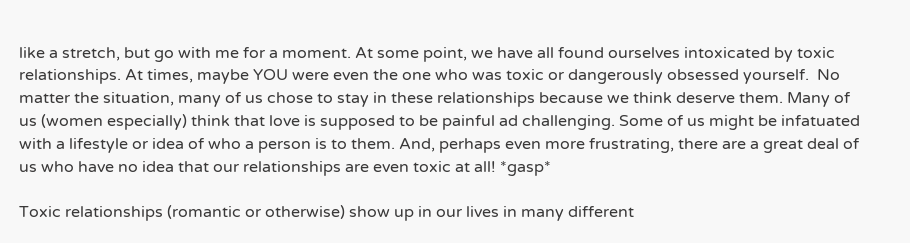like a stretch, but go with me for a moment. At some point, we have all found ourselves intoxicated by toxic relationships. At times, maybe YOU were even the one who was toxic or dangerously obsessed yourself.  No matter the situation, many of us chose to stay in these relationships because we think deserve them. Many of us (women especially) think that love is supposed to be painful ad challenging. Some of us might be infatuated with a lifestyle or idea of who a person is to them. And, perhaps even more frustrating, there are a great deal of us who have no idea that our relationships are even toxic at all! *gasp*

Toxic relationships (romantic or otherwise) show up in our lives in many different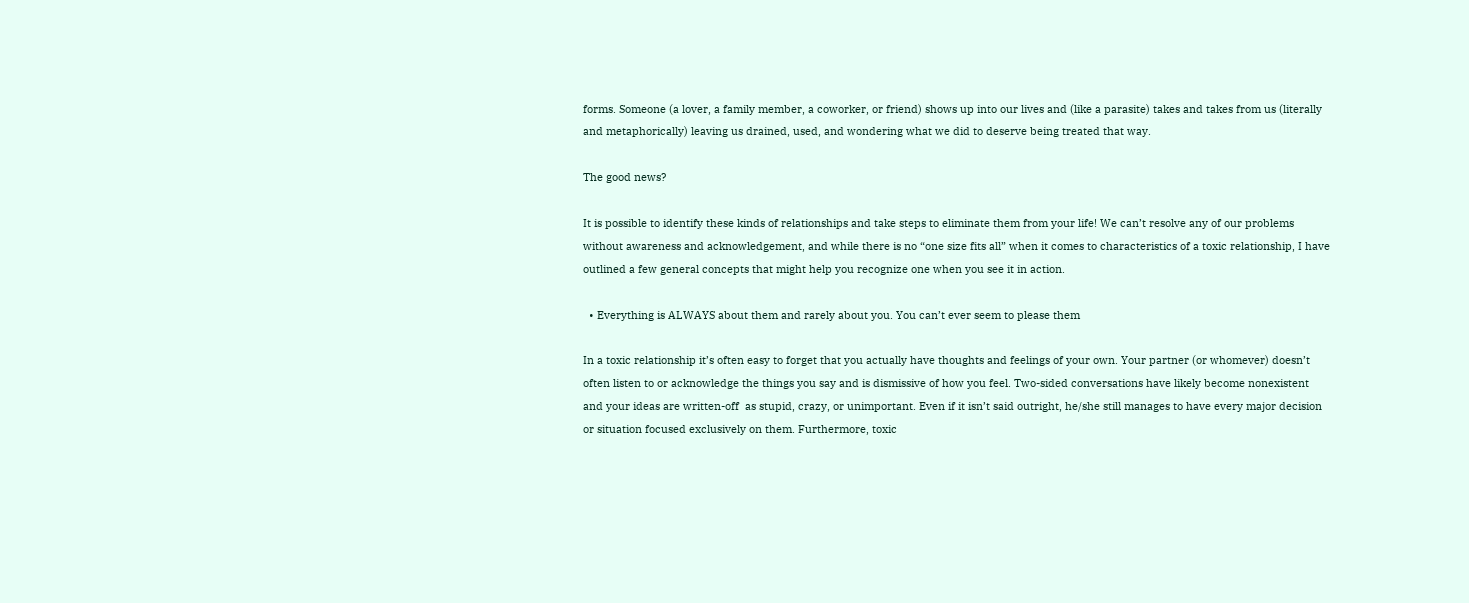forms. Someone (a lover, a family member, a coworker, or friend) shows up into our lives and (like a parasite) takes and takes from us (literally and metaphorically) leaving us drained, used, and wondering what we did to deserve being treated that way.

The good news?

It is possible to identify these kinds of relationships and take steps to eliminate them from your life! We can’t resolve any of our problems without awareness and acknowledgement, and while there is no “one size fits all” when it comes to characteristics of a toxic relationship, I have outlined a few general concepts that might help you recognize one when you see it in action.

  • Everything is ALWAYS about them and rarely about you. You can’t ever seem to please them

In a toxic relationship it’s often easy to forget that you actually have thoughts and feelings of your own. Your partner (or whomever) doesn’t often listen to or acknowledge the things you say and is dismissive of how you feel. Two-sided conversations have likely become nonexistent and your ideas are written-off  as stupid, crazy, or unimportant. Even if it isn’t said outright, he/she still manages to have every major decision or situation focused exclusively on them. Furthermore, toxic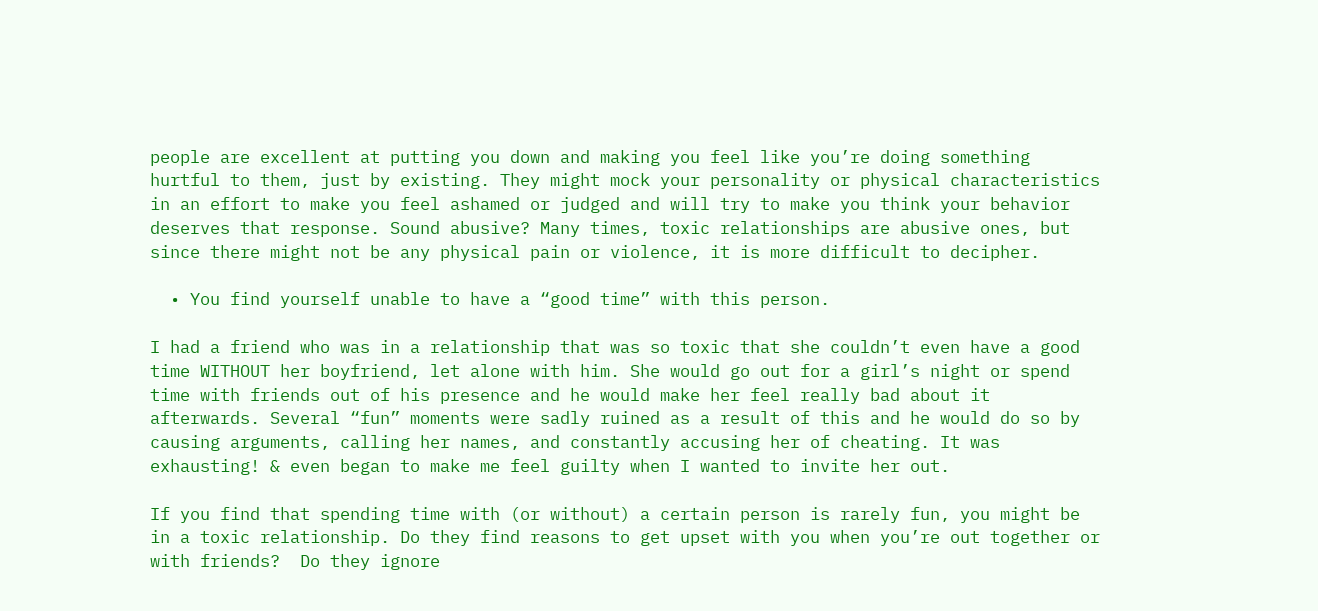people are excellent at putting you down and making you feel like you’re doing something hurtful to them, just by existing. They might mock your personality or physical characteristics in an effort to make you feel ashamed or judged and will try to make you think your behavior deserves that response. Sound abusive? Many times, toxic relationships are abusive ones, but since there might not be any physical pain or violence, it is more difficult to decipher.

  • You find yourself unable to have a “good time” with this person.

I had a friend who was in a relationship that was so toxic that she couldn’t even have a good time WITHOUT her boyfriend, let alone with him. She would go out for a girl’s night or spend time with friends out of his presence and he would make her feel really bad about it afterwards. Several “fun” moments were sadly ruined as a result of this and he would do so by causing arguments, calling her names, and constantly accusing her of cheating. It was exhausting! & even began to make me feel guilty when I wanted to invite her out.

If you find that spending time with (or without) a certain person is rarely fun, you might be in a toxic relationship. Do they find reasons to get upset with you when you’re out together or with friends?  Do they ignore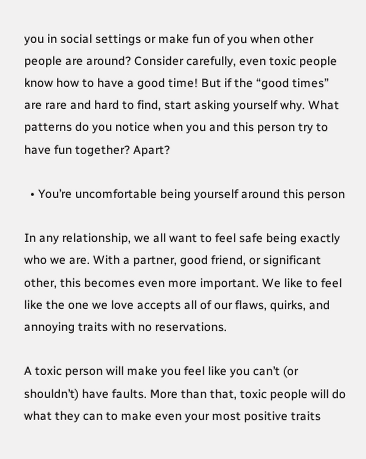you in social settings or make fun of you when other people are around? Consider carefully, even toxic people know how to have a good time! But if the “good times” are rare and hard to find, start asking yourself why. What patterns do you notice when you and this person try to have fun together? Apart?

  • You’re uncomfortable being yourself around this person

In any relationship, we all want to feel safe being exactly who we are. With a partner, good friend, or significant other, this becomes even more important. We like to feel like the one we love accepts all of our flaws, quirks, and annoying traits with no reservations.

A toxic person will make you feel like you can’t (or shouldn’t) have faults. More than that, toxic people will do what they can to make even your most positive traits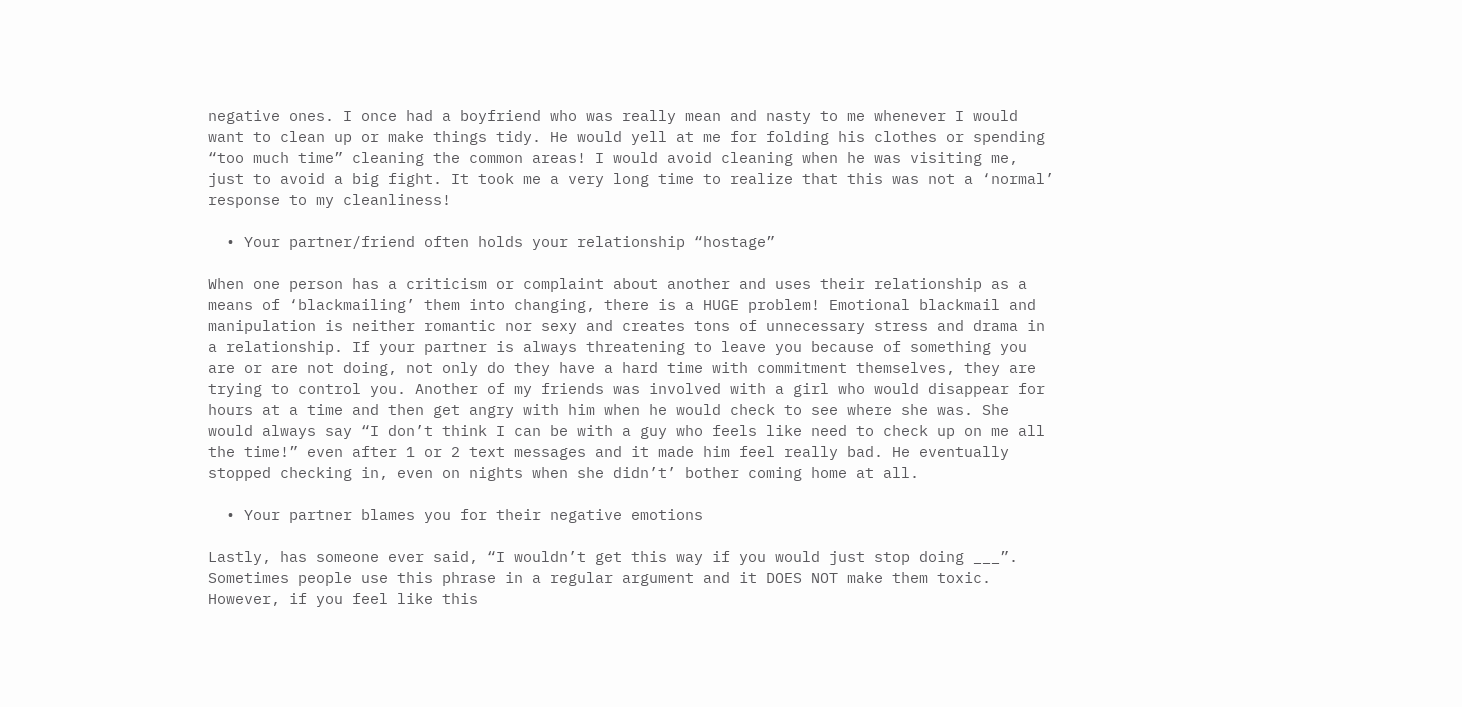negative ones. I once had a boyfriend who was really mean and nasty to me whenever I would want to clean up or make things tidy. He would yell at me for folding his clothes or spending “too much time” cleaning the common areas! I would avoid cleaning when he was visiting me, just to avoid a big fight. It took me a very long time to realize that this was not a ‘normal’ response to my cleanliness!

  • Your partner/friend often holds your relationship “hostage”

When one person has a criticism or complaint about another and uses their relationship as a means of ‘blackmailing’ them into changing, there is a HUGE problem! Emotional blackmail and manipulation is neither romantic nor sexy and creates tons of unnecessary stress and drama in a relationship. If your partner is always threatening to leave you because of something you are or are not doing, not only do they have a hard time with commitment themselves, they are trying to control you. Another of my friends was involved with a girl who would disappear for hours at a time and then get angry with him when he would check to see where she was. She would always say “I don’t think I can be with a guy who feels like need to check up on me all the time!” even after 1 or 2 text messages and it made him feel really bad. He eventually stopped checking in, even on nights when she didn’t’ bother coming home at all.

  • Your partner blames you for their negative emotions

Lastly, has someone ever said, “I wouldn’t get this way if you would just stop doing ___”. Sometimes people use this phrase in a regular argument and it DOES NOT make them toxic. However, if you feel like this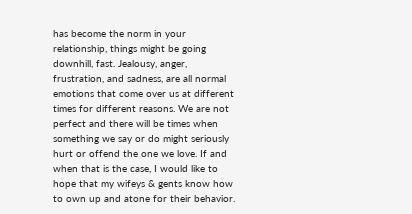has become the norm in your relationship, things might be going downhill, fast. Jealousy, anger, frustration, and sadness, are all normal emotions that come over us at different times for different reasons. We are not perfect and there will be times when something we say or do might seriously hurt or offend the one we love. If and when that is the case, I would like to hope that my wifeys & gents know how to own up and atone for their behavior.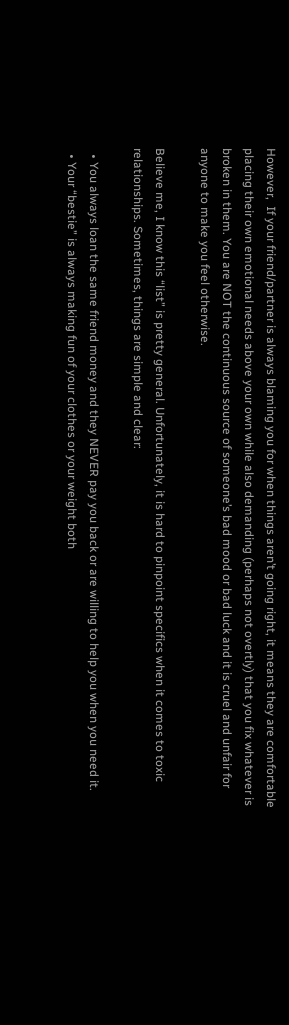However,  If your friend/partner is always blaming you for when things aren’t going right, it means they are comfortable placing their own emotional needs above your own while also demanding (perhaps not overtly) that you fix whatever is broken in them. You are NOT the continuous source of someone’s bad mood or bad luck and it is cruel and unfair for anyone to make you feel otherwise.

Believe me, I know this “list” is pretty general. Unfortunately, it is hard to pinpoint specifics when it comes to toxic relationships. Sometimes, things are simple and clear:

  • You always loan the same friend money and they NEVER pay you back or are willing to help you when you need it.
  • Your “bestie” is always making fun of your clothes or your weight both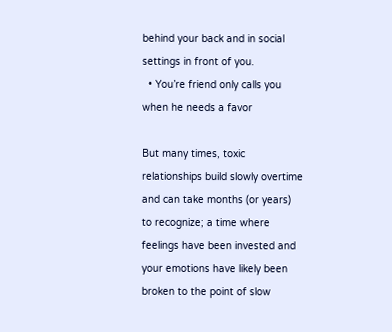behind your back and in social settings in front of you.
  • You’re friend only calls you when he needs a favor

But many times, toxic relationships build slowly overtime and can take months (or years) to recognize; a time where feelings have been invested and your emotions have likely been broken to the point of slow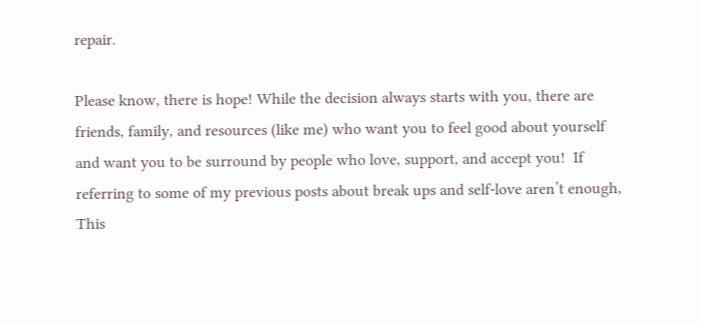repair.

Please know, there is hope! While the decision always starts with you, there are friends, family, and resources (like me) who want you to feel good about yourself and want you to be surround by people who love, support, and accept you!  If referring to some of my previous posts about break ups and self-love aren’t enough, This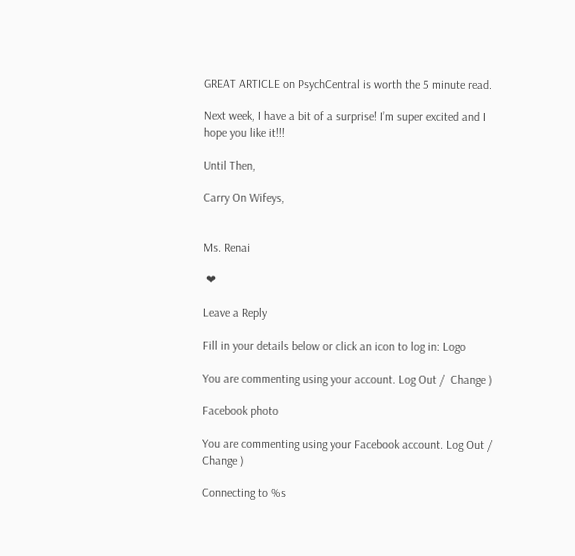GREAT ARTICLE on PsychCentral is worth the 5 minute read.

Next week, I have a bit of a surprise! I’m super excited and I hope you like it!!!

Until Then,

Carry On Wifeys,


Ms. Renai

 ❤

Leave a Reply

Fill in your details below or click an icon to log in: Logo

You are commenting using your account. Log Out /  Change )

Facebook photo

You are commenting using your Facebook account. Log Out /  Change )

Connecting to %s